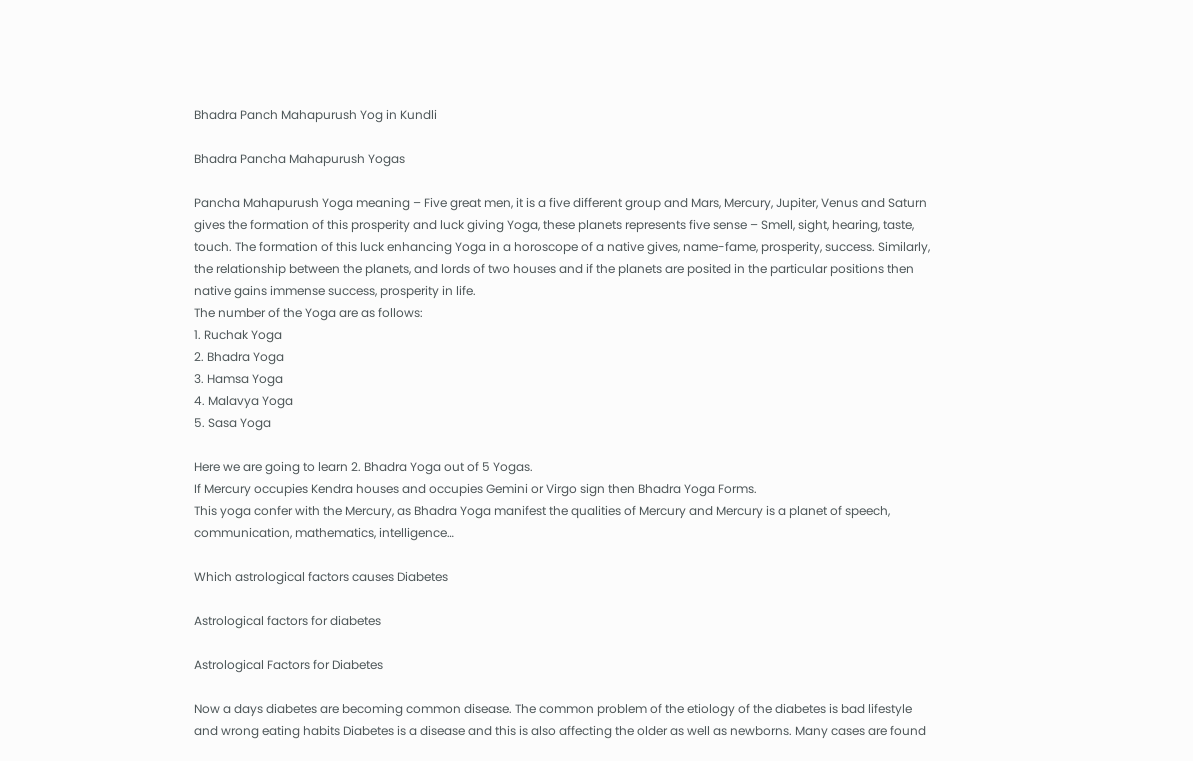Bhadra Panch Mahapurush Yog in Kundli

Bhadra Pancha Mahapurush Yogas

Pancha Mahapurush Yoga meaning – Five great men, it is a five different group and Mars, Mercury, Jupiter, Venus and Saturn gives the formation of this prosperity and luck giving Yoga, these planets represents five sense – Smell, sight, hearing, taste, touch. The formation of this luck enhancing Yoga in a horoscope of a native gives, name-fame, prosperity, success. Similarly, the relationship between the planets, and lords of two houses and if the planets are posited in the particular positions then native gains immense success, prosperity in life.
The number of the Yoga are as follows:
1. Ruchak Yoga
2. Bhadra Yoga
3. Hamsa Yoga
4. Malavya Yoga
5. Sasa Yoga

Here we are going to learn 2. Bhadra Yoga out of 5 Yogas.
If Mercury occupies Kendra houses and occupies Gemini or Virgo sign then Bhadra Yoga Forms.
This yoga confer with the Mercury, as Bhadra Yoga manifest the qualities of Mercury and Mercury is a planet of speech, communication, mathematics, intelligence…

Which astrological factors causes Diabetes

Astrological factors for diabetes

Astrological Factors for Diabetes

Now a days diabetes are becoming common disease. The common problem of the etiology of the diabetes is bad lifestyle and wrong eating habits Diabetes is a disease and this is also affecting the older as well as newborns. Many cases are found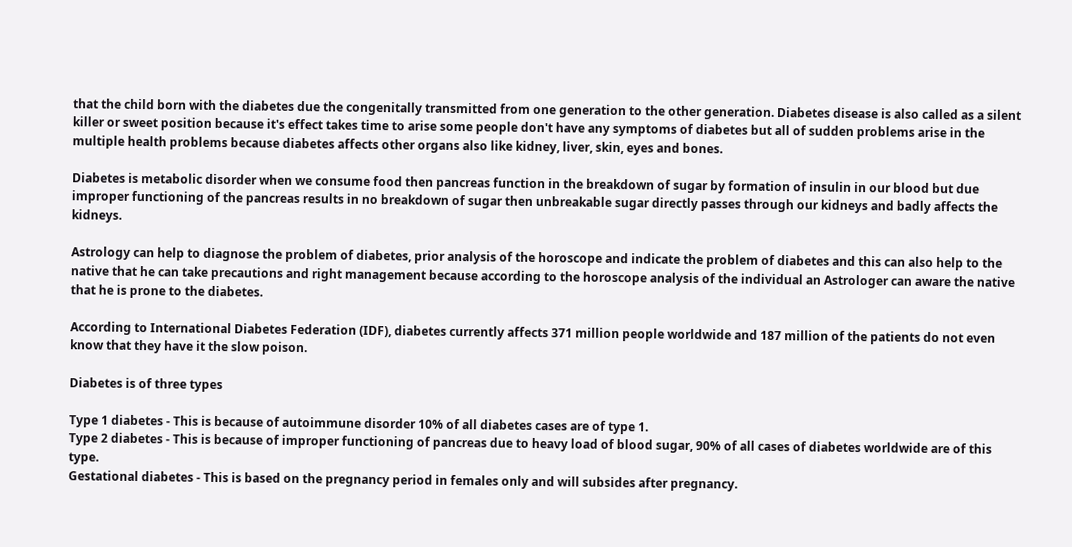that the child born with the diabetes due the congenitally transmitted from one generation to the other generation. Diabetes disease is also called as a silent killer or sweet position because it's effect takes time to arise some people don't have any symptoms of diabetes but all of sudden problems arise in the multiple health problems because diabetes affects other organs also like kidney, liver, skin, eyes and bones.

Diabetes is metabolic disorder when we consume food then pancreas function in the breakdown of sugar by formation of insulin in our blood but due improper functioning of the pancreas results in no breakdown of sugar then unbreakable sugar directly passes through our kidneys and badly affects the kidneys.

Astrology can help to diagnose the problem of diabetes, prior analysis of the horoscope and indicate the problem of diabetes and this can also help to the native that he can take precautions and right management because according to the horoscope analysis of the individual an Astrologer can aware the native that he is prone to the diabetes.

According to International Diabetes Federation (IDF), diabetes currently affects 371 million people worldwide and 187 million of the patients do not even know that they have it the slow poison.

Diabetes is of three types

Type 1 diabetes - This is because of autoimmune disorder 10% of all diabetes cases are of type 1.
Type 2 diabetes - This is because of improper functioning of pancreas due to heavy load of blood sugar, 90% of all cases of diabetes worldwide are of this type.
Gestational diabetes - This is based on the pregnancy period in females only and will subsides after pregnancy.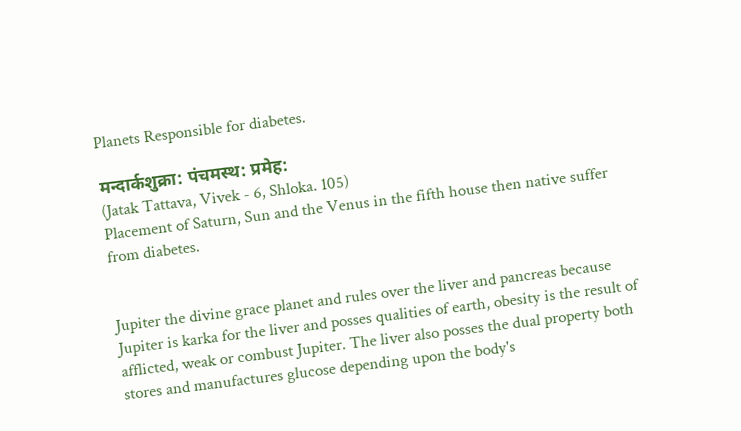Planets Responsible for diabetes.

मन्दार्कशुक्रा: पंचमस्थ: प्रमेह:
(Jatak Tattava, Vivek - 6, Shloka. 105)
Placement of Saturn, Sun and the Venus in the fifth house then native suffer from diabetes.


Jupiter the divine grace planet and rules over the liver and pancreas because Jupiter is karka for the liver and posses qualities of earth, obesity is the result of afflicted, weak or combust Jupiter. The liver also posses the dual property both stores and manufactures glucose depending upon the body's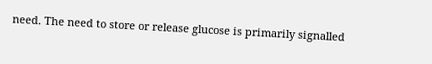need. The need to store or release glucose is primarily signalled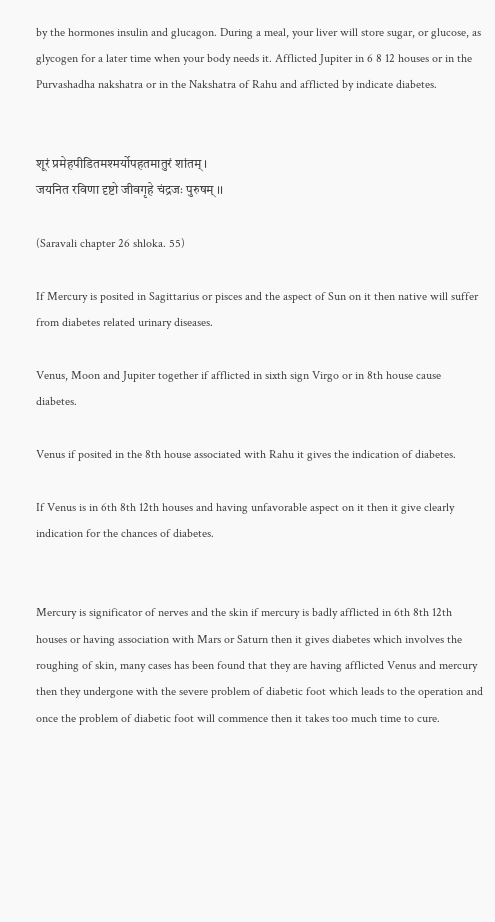by the hormones insulin and glucagon. During a meal, your liver will store sugar, or glucose, as glycogen for a later time when your body needs it. Afflicted Jupiter in 6 8 12 houses or in the Purvashadha nakshatra or in the Nakshatra of Rahu and afflicted by indicate diabetes.


शूरं प्रमेहपीडितमश्मर्योपहतमातुरं शांतम् ।
जयनित रविणा दृष्टो जीवगृहे चंद्रजः पुरुषम् ।।

(Saravali chapter 26 shloka. 55)

If Mercury is posited in Sagittarius or pisces and the aspect of Sun on it then native will suffer from diabetes related urinary diseases.

Venus, Moon and Jupiter together if afflicted in sixth sign Virgo or in 8th house cause diabetes.

Venus if posited in the 8th house associated with Rahu it gives the indication of diabetes.

If Venus is in 6th 8th 12th houses and having unfavorable aspect on it then it give clearly indication for the chances of diabetes.


Mercury is significator of nerves and the skin if mercury is badly afflicted in 6th 8th 12th houses or having association with Mars or Saturn then it gives diabetes which involves the roughing of skin, many cases has been found that they are having afflicted Venus and mercury then they undergone with the severe problem of diabetic foot which leads to the operation and once the problem of diabetic foot will commence then it takes too much time to cure.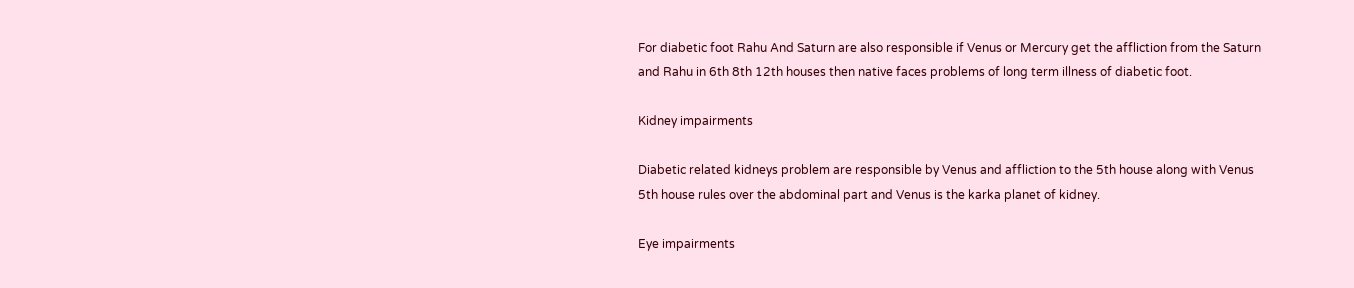For diabetic foot Rahu And Saturn are also responsible if Venus or Mercury get the affliction from the Saturn and Rahu in 6th 8th 12th houses then native faces problems of long term illness of diabetic foot.

Kidney impairments

Diabetic related kidneys problem are responsible by Venus and affliction to the 5th house along with Venus 5th house rules over the abdominal part and Venus is the karka planet of kidney.

Eye impairments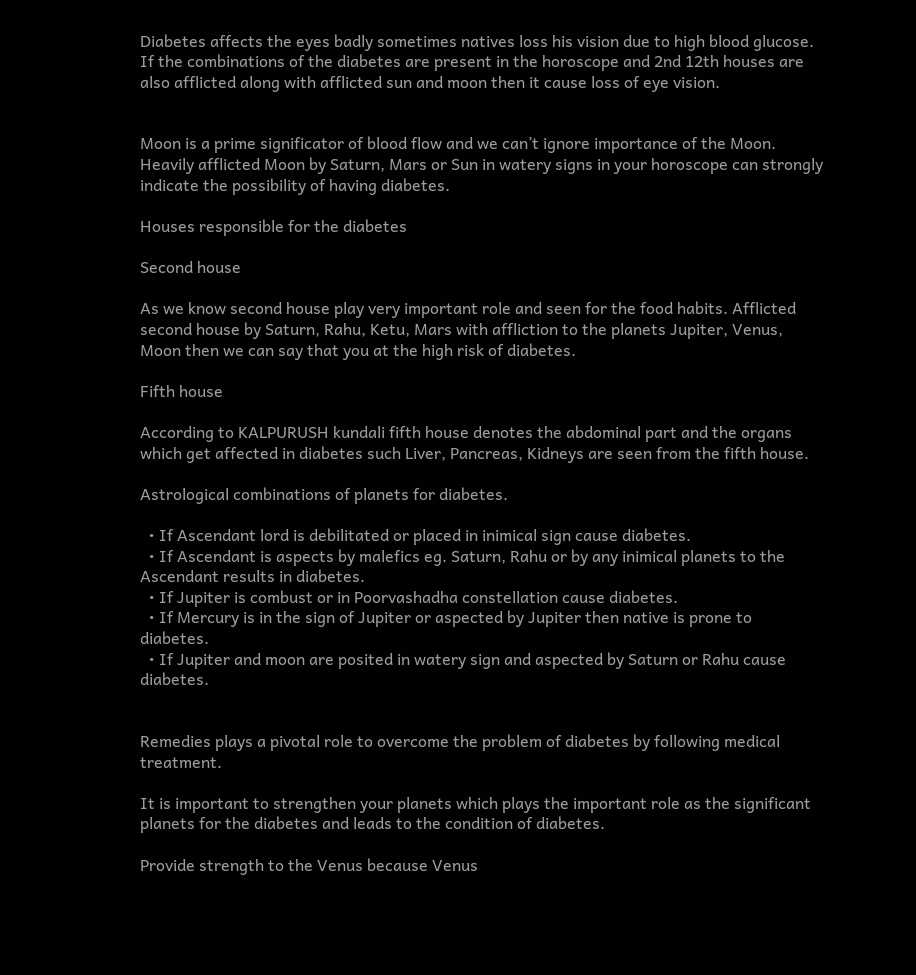Diabetes affects the eyes badly sometimes natives loss his vision due to high blood glucose. If the combinations of the diabetes are present in the horoscope and 2nd 12th houses are also afflicted along with afflicted sun and moon then it cause loss of eye vision.


Moon is a prime significator of blood flow and we can’t ignore importance of the Moon. Heavily afflicted Moon by Saturn, Mars or Sun in watery signs in your horoscope can strongly indicate the possibility of having diabetes.

Houses responsible for the diabetes

Second house

As we know second house play very important role and seen for the food habits. Afflicted second house by Saturn, Rahu, Ketu, Mars with affliction to the planets Jupiter, Venus, Moon then we can say that you at the high risk of diabetes.

Fifth house

According to KALPURUSH kundali fifth house denotes the abdominal part and the organs which get affected in diabetes such Liver, Pancreas, Kidneys are seen from the fifth house.

Astrological combinations of planets for diabetes.

  • If Ascendant lord is debilitated or placed in inimical sign cause diabetes.
  • If Ascendant is aspects by malefics eg. Saturn, Rahu or by any inimical planets to the Ascendant results in diabetes.
  • If Jupiter is combust or in Poorvashadha constellation cause diabetes.
  • If Mercury is in the sign of Jupiter or aspected by Jupiter then native is prone to diabetes.
  • If Jupiter and moon are posited in watery sign and aspected by Saturn or Rahu cause diabetes.


Remedies plays a pivotal role to overcome the problem of diabetes by following medical treatment.

It is important to strengthen your planets which plays the important role as the significant planets for the diabetes and leads to the condition of diabetes.

Provide strength to the Venus because Venus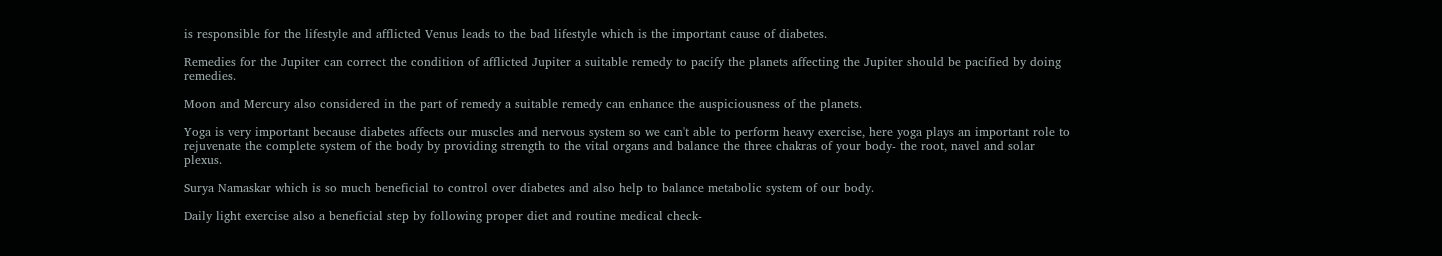is responsible for the lifestyle and afflicted Venus leads to the bad lifestyle which is the important cause of diabetes.

Remedies for the Jupiter can correct the condition of afflicted Jupiter a suitable remedy to pacify the planets affecting the Jupiter should be pacified by doing remedies.

Moon and Mercury also considered in the part of remedy a suitable remedy can enhance the auspiciousness of the planets.

Yoga is very important because diabetes affects our muscles and nervous system so we can't able to perform heavy exercise, here yoga plays an important role to rejuvenate the complete system of the body by providing strength to the vital organs and balance the three chakras of your body- the root, navel and solar plexus.

Surya Namaskar which is so much beneficial to control over diabetes and also help to balance metabolic system of our body.

Daily light exercise also a beneficial step by following proper diet and routine medical check-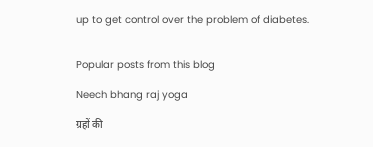up to get control over the problem of diabetes.


Popular posts from this blog

Neech bhang raj yoga

ग्रहों की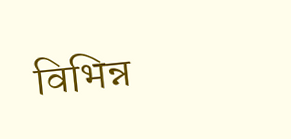विभिन्न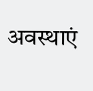अवस्थाएं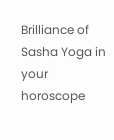Brilliance of Sasha Yoga in your horoscope